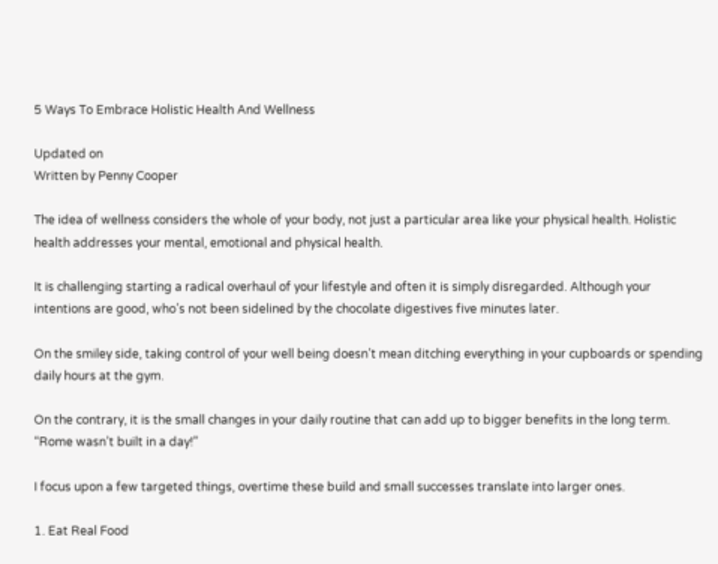5 Ways To Embrace Holistic Health And Wellness

Updated on
Written by Penny Cooper

The idea of wellness considers the whole of your body, not just a particular area like your physical health. Holistic health addresses your mental, emotional and physical health.

It is challenging starting a radical overhaul of your lifestyle and often it is simply disregarded. Although your intentions are good, who’s not been sidelined by the chocolate digestives five minutes later.

On the smiley side, taking control of your well being doesn’t mean ditching everything in your cupboards or spending daily hours at the gym.

On the contrary, it is the small changes in your daily routine that can add up to bigger benefits in the long term. “Rome wasn’t built in a day!”

I focus upon a few targeted things, overtime these build and small successes translate into larger ones.

1. Eat Real Food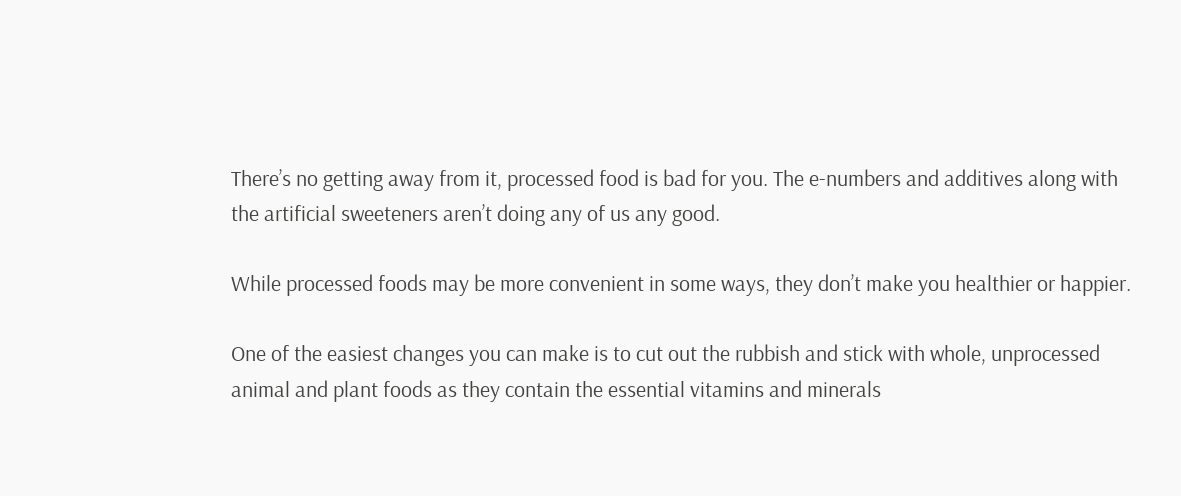There’s no getting away from it, processed food is bad for you. The e-numbers and additives along with the artificial sweeteners aren’t doing any of us any good.

While processed foods may be more convenient in some ways, they don’t make you healthier or happier.

One of the easiest changes you can make is to cut out the rubbish and stick with whole, unprocessed animal and plant foods as they contain the essential vitamins and minerals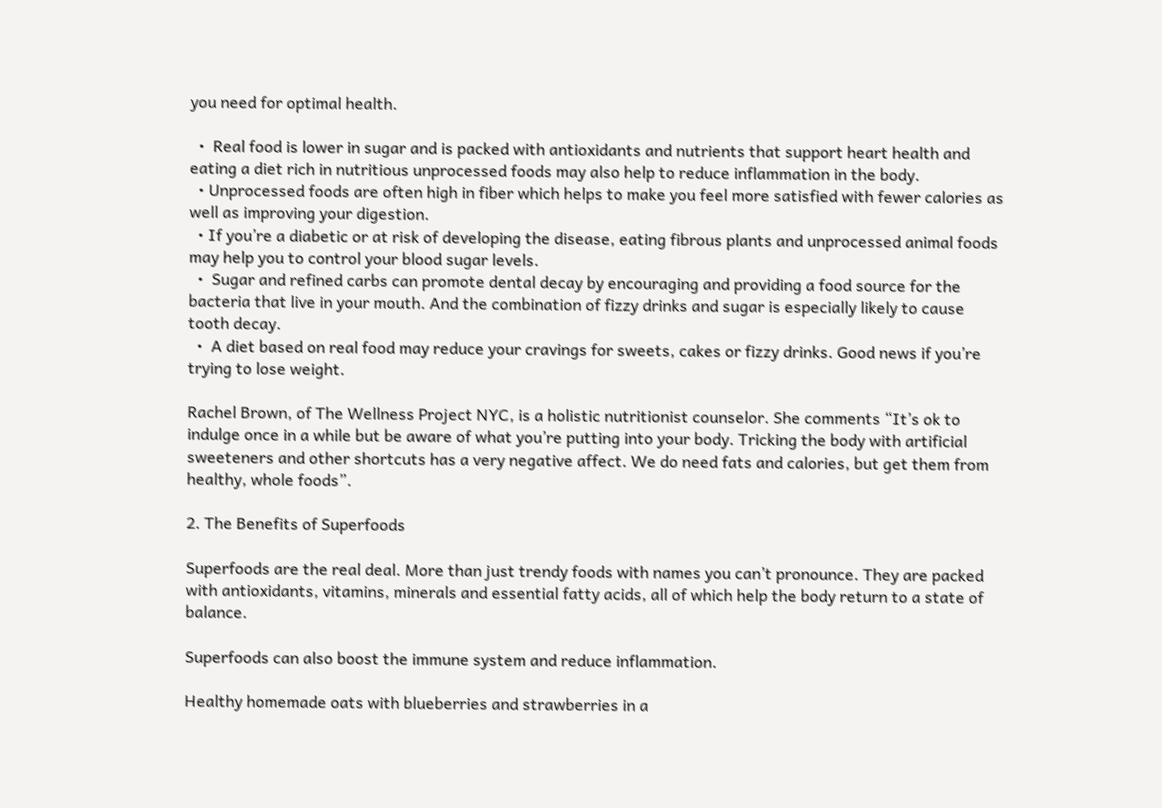you need for optimal health.

  •  Real food is lower in sugar and is packed with antioxidants and nutrients that support heart health and eating a diet rich in nutritious unprocessed foods may also help to reduce inflammation in the body.
  • Unprocessed foods are often high in fiber which helps to make you feel more satisfied with fewer calories as well as improving your digestion.
  • If you’re a diabetic or at risk of developing the disease, eating fibrous plants and unprocessed animal foods may help you to control your blood sugar levels.
  •  Sugar and refined carbs can promote dental decay by encouraging and providing a food source for the bacteria that live in your mouth. And the combination of fizzy drinks and sugar is especially likely to cause tooth decay.
  •  A diet based on real food may reduce your cravings for sweets, cakes or fizzy drinks. Good news if you’re trying to lose weight.

Rachel Brown, of The Wellness Project NYC, is a holistic nutritionist counselor. She comments “It’s ok to indulge once in a while but be aware of what you’re putting into your body. Tricking the body with artificial sweeteners and other shortcuts has a very negative affect. We do need fats and calories, but get them from healthy, whole foods”.

2. The Benefits of Superfoods

Superfoods are the real deal. More than just trendy foods with names you can’t pronounce. They are packed with antioxidants, vitamins, minerals and essential fatty acids, all of which help the body return to a state of balance.

Superfoods can also boost the immune system and reduce inflammation.

Healthy homemade oats with blueberries and strawberries in a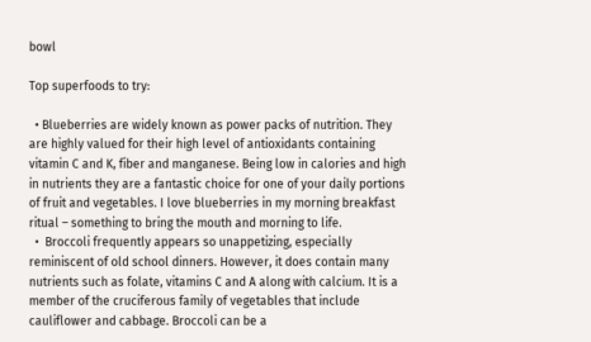bowl

Top superfoods to try:

  • Blueberries are widely known as power packs of nutrition. They are highly valued for their high level of antioxidants containing vitamin C and K, fiber and manganese. Being low in calories and high in nutrients they are a fantastic choice for one of your daily portions of fruit and vegetables. I love blueberries in my morning breakfast ritual – something to bring the mouth and morning to life.
  •  Broccoli frequently appears so unappetizing, especially reminiscent of old school dinners. However, it does contain many nutrients such as folate, vitamins C and A along with calcium. It is a member of the cruciferous family of vegetables that include cauliflower and cabbage. Broccoli can be a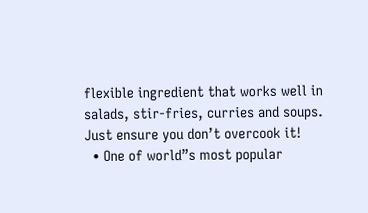flexible ingredient that works well in salads, stir-fries, curries and soups. Just ensure you don’t overcook it!
  • One of world”s most popular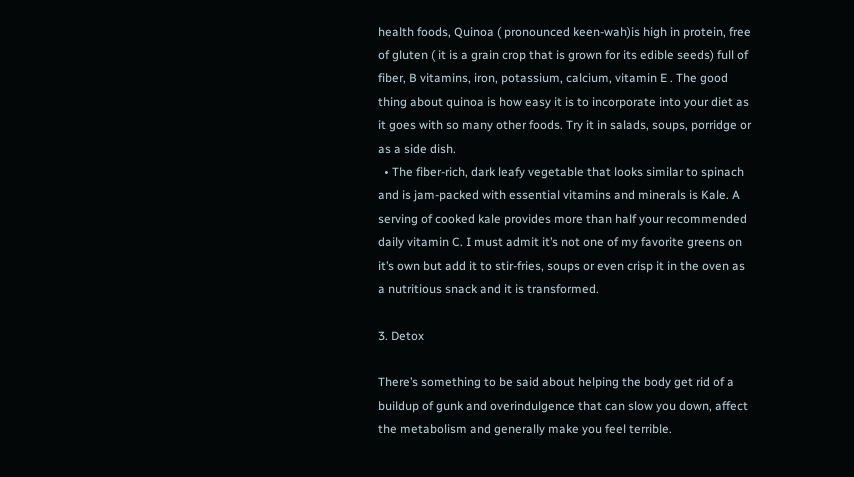health foods, Quinoa ( pronounced keen-wah)is high in protein, free of gluten ( it is a grain crop that is grown for its edible seeds) full of fiber, B vitamins, iron, potassium, calcium, vitamin E . The good thing about quinoa is how easy it is to incorporate into your diet as it goes with so many other foods. Try it in salads, soups, porridge or as a side dish.
  • The fiber-rich, dark leafy vegetable that looks similar to spinach and is jam-packed with essential vitamins and minerals is Kale. A serving of cooked kale provides more than half your recommended daily vitamin C. I must admit it’s not one of my favorite greens on it’s own but add it to stir-fries, soups or even crisp it in the oven as a nutritious snack and it is transformed.

3. Detox

There’s something to be said about helping the body get rid of a buildup of gunk and overindulgence that can slow you down, affect the metabolism and generally make you feel terrible.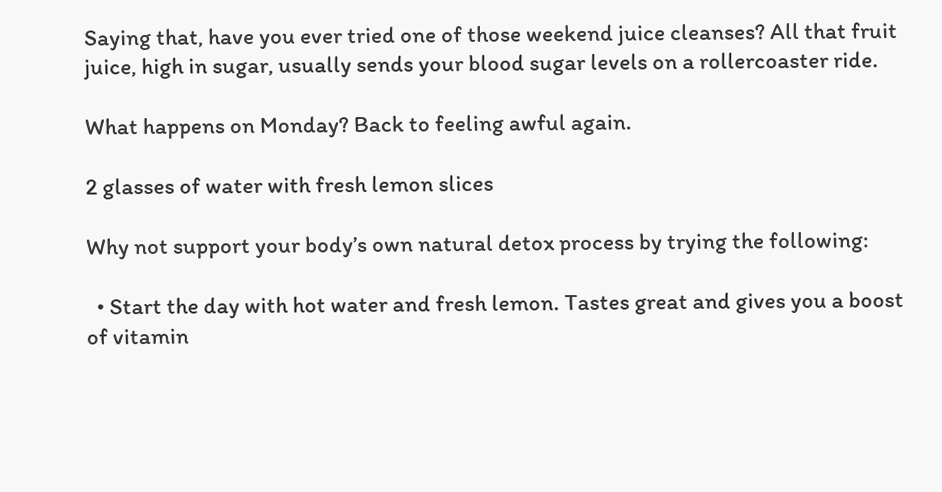Saying that, have you ever tried one of those weekend juice cleanses? All that fruit juice, high in sugar, usually sends your blood sugar levels on a rollercoaster ride.

What happens on Monday? Back to feeling awful again.

2 glasses of water with fresh lemon slices

Why not support your body’s own natural detox process by trying the following:

  • Start the day with hot water and fresh lemon. Tastes great and gives you a boost of vitamin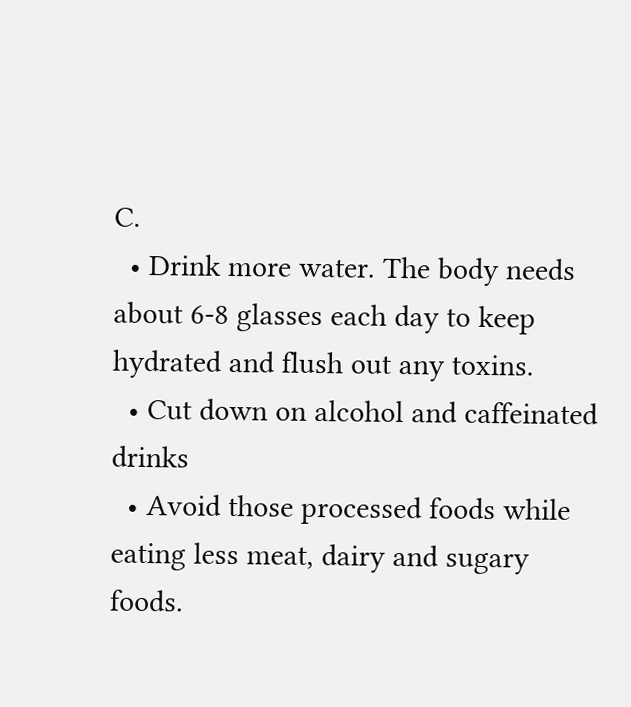C.
  • Drink more water. The body needs about 6-8 glasses each day to keep hydrated and flush out any toxins.
  • Cut down on alcohol and caffeinated drinks
  • Avoid those processed foods while eating less meat, dairy and sugary foods.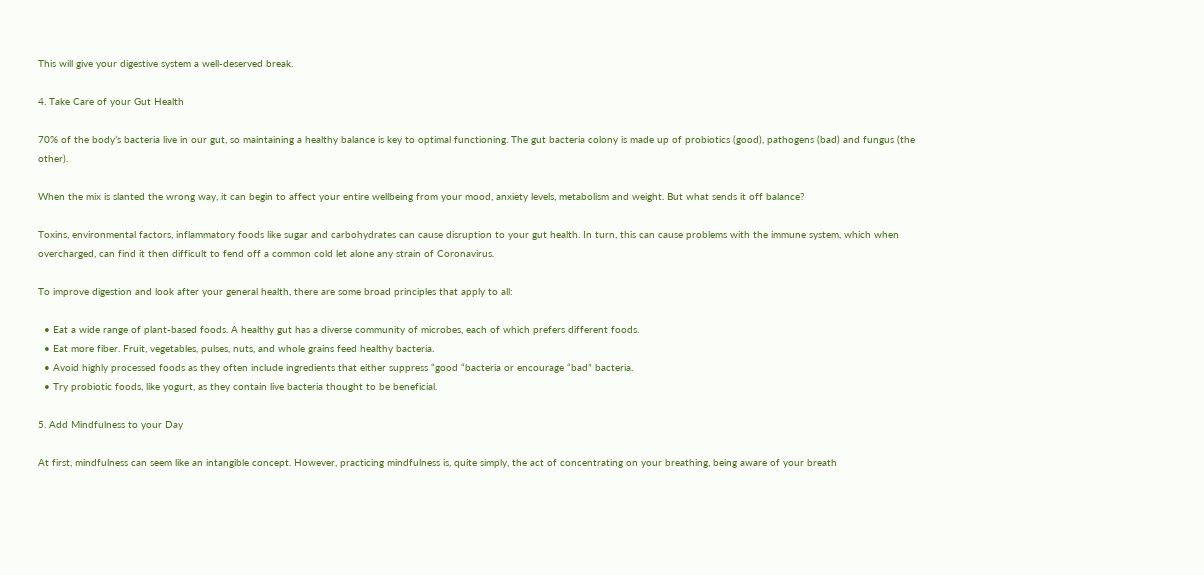This will give your digestive system a well-deserved break.

4. Take Care of your Gut Health

70% of the body’s bacteria live in our gut, so maintaining a healthy balance is key to optimal functioning. The gut bacteria colony is made up of probiotics (good), pathogens (bad) and fungus (the other).

When the mix is slanted the wrong way, it can begin to affect your entire wellbeing from your mood, anxiety levels, metabolism and weight. But what sends it off balance?

Toxins, environmental factors, inflammatory foods like sugar and carbohydrates can cause disruption to your gut health. In turn, this can cause problems with the immune system, which when overcharged, can find it then difficult to fend off a common cold let alone any strain of Coronavirus.

To improve digestion and look after your general health, there are some broad principles that apply to all:

  • Eat a wide range of plant-based foods. A healthy gut has a diverse community of microbes, each of which prefers different foods.
  • Eat more fiber. Fruit, vegetables, pulses, nuts, and whole grains feed healthy bacteria.
  • Avoid highly processed foods as they often include ingredients that either suppress “good “bacteria or encourage “bad” bacteria.
  • Try probiotic foods, like yogurt, as they contain live bacteria thought to be beneficial.

5. Add Mindfulness to your Day

At first, mindfulness can seem like an intangible concept. However, practicing mindfulness is, quite simply, the act of concentrating on your breathing, being aware of your breath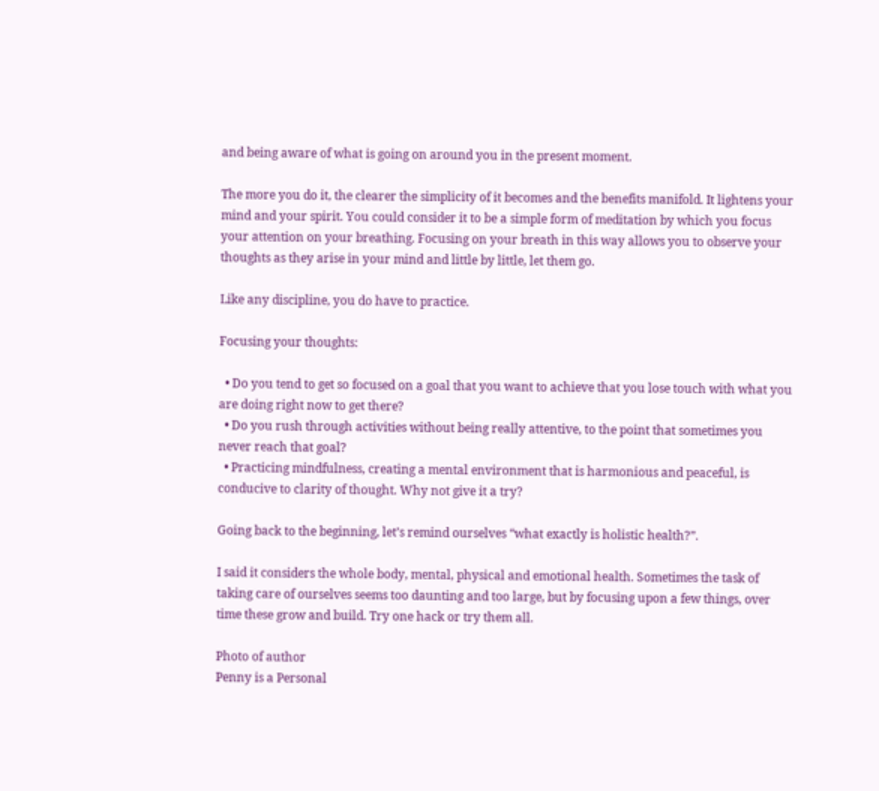and being aware of what is going on around you in the present moment.

The more you do it, the clearer the simplicity of it becomes and the benefits manifold. It lightens your mind and your spirit. You could consider it to be a simple form of meditation by which you focus your attention on your breathing. Focusing on your breath in this way allows you to observe your thoughts as they arise in your mind and little by little, let them go.

Like any discipline, you do have to practice.

Focusing your thoughts:

  • Do you tend to get so focused on a goal that you want to achieve that you lose touch with what you are doing right now to get there?
  • Do you rush through activities without being really attentive, to the point that sometimes you never reach that goal?
  • Practicing mindfulness, creating a mental environment that is harmonious and peaceful, is conducive to clarity of thought. Why not give it a try?

Going back to the beginning, let’s remind ourselves “what exactly is holistic health?”.

I said it considers the whole body, mental, physical and emotional health. Sometimes the task of taking care of ourselves seems too daunting and too large, but by focusing upon a few things, over time these grow and build. Try one hack or try them all.

Photo of author
Penny is a Personal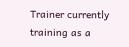Trainer currently training as a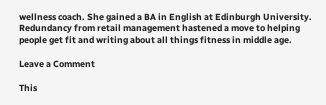wellness coach. She gained a BA in English at Edinburgh University. Redundancy from retail management hastened a move to helping people get fit and writing about all things fitness in middle age.

Leave a Comment

This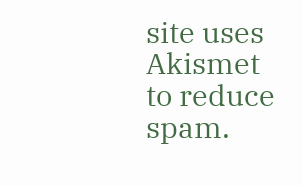site uses Akismet to reduce spam.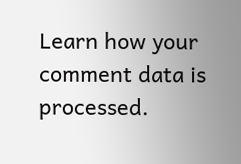Learn how your comment data is processed.